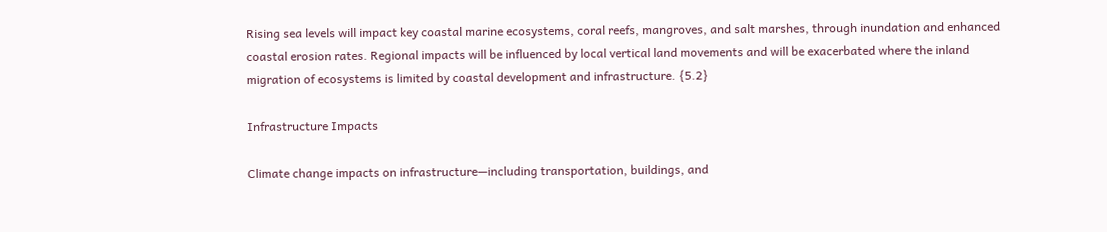Rising sea levels will impact key coastal marine ecosystems, coral reefs, mangroves, and salt marshes, through inundation and enhanced coastal erosion rates. Regional impacts will be influenced by local vertical land movements and will be exacerbated where the inland migration of ecosystems is limited by coastal development and infrastructure. {5.2}

Infrastructure Impacts

Climate change impacts on infrastructure—including transportation, buildings, and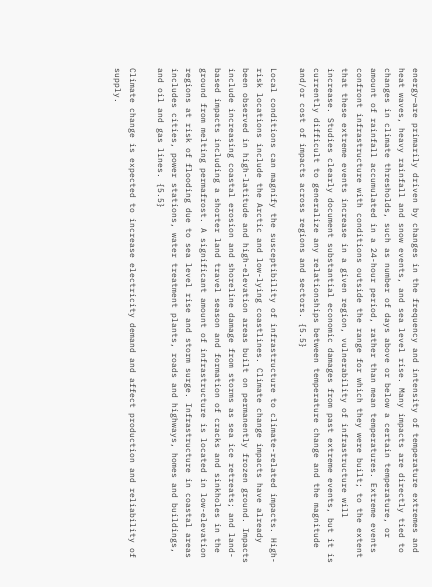energy—are primarily driven by changes in the frequency and intensity of temperature extremes and heat waves, heavy rainfall and snow events, and sea level rise. Many impacts are directly tied to changes in climate thresholds, such as number of days above or below a certain temperature, or amount of rainfall accumulated in a 24-hour period, rather than mean temperatures. Extreme events confront infrastructure with conditions outside the range for which they were built; to the extent that these extreme events increase in a given region, vulnerability of infrastructure will increase. Studies clearly document substantial economic damages from past extreme events, but it is currently difficult to generalize any relationships between temperature change and the magnitude and/or cost of impacts across regions and sectors. {5.5}

Local conditions can magnify the susceptibility of infrastructure to climate-related impacts. High-risk locations include the Arctic and low-lying coastlines. Climate change impacts have already been observed in high-latitude and high-elevation areas built on permanently frozen ground. Impacts include increasing coastal erosion and shoreline damage from storms as sea ice retreats; and land-based impacts including a shorter land travel season and formation of cracks and sinkholes in the ground from melting permafrost. A significant amount of infrastructure is located in low-elevation regions at risk of flooding due to sea level rise and storm surge. Infrastructure in coastal areas includes cities, power stations, water treatment plants, roads and highways, homes and buildings, and oil and gas lines. {5.5}

Climate change is expected to increase electricity demand and affect production and reliability of supply.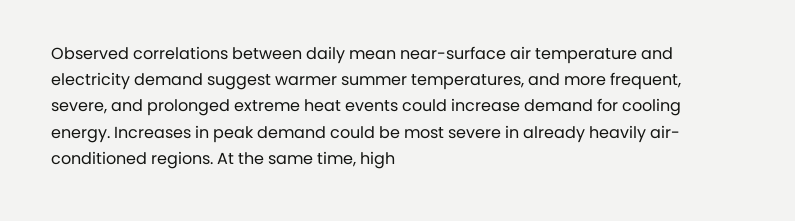Observed correlations between daily mean near-surface air temperature and electricity demand suggest warmer summer temperatures, and more frequent, severe, and prolonged extreme heat events could increase demand for cooling energy. Increases in peak demand could be most severe in already heavily air-conditioned regions. At the same time, high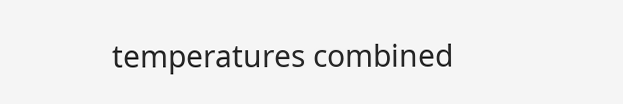temperatures combined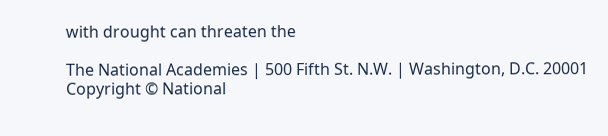with drought can threaten the

The National Academies | 500 Fifth St. N.W. | Washington, D.C. 20001
Copyright © National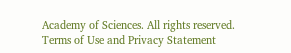Academy of Sciences. All rights reserved.
Terms of Use and Privacy Statement